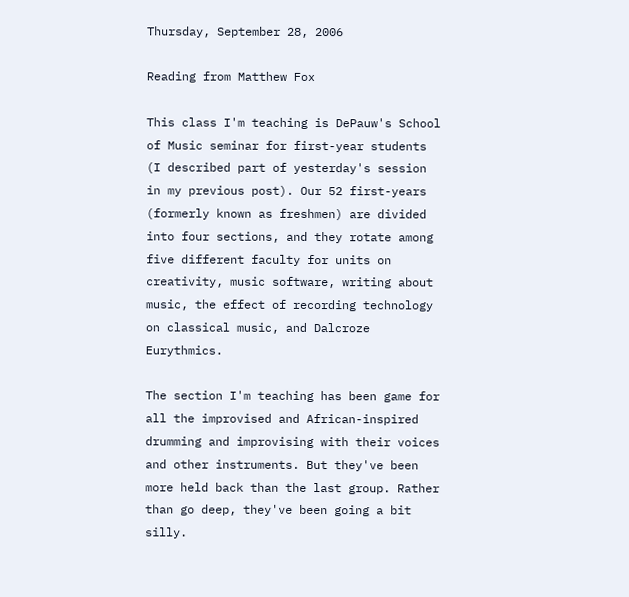Thursday, September 28, 2006

Reading from Matthew Fox

This class I'm teaching is DePauw's School of Music seminar for first-year students (I described part of yesterday's session in my previous post). Our 52 first-years (formerly known as freshmen) are divided into four sections, and they rotate among five different faculty for units on creativity, music software, writing about music, the effect of recording technology on classical music, and Dalcroze Eurythmics.

The section I'm teaching has been game for all the improvised and African-inspired drumming and improvising with their voices and other instruments. But they've been more held back than the last group. Rather than go deep, they've been going a bit silly.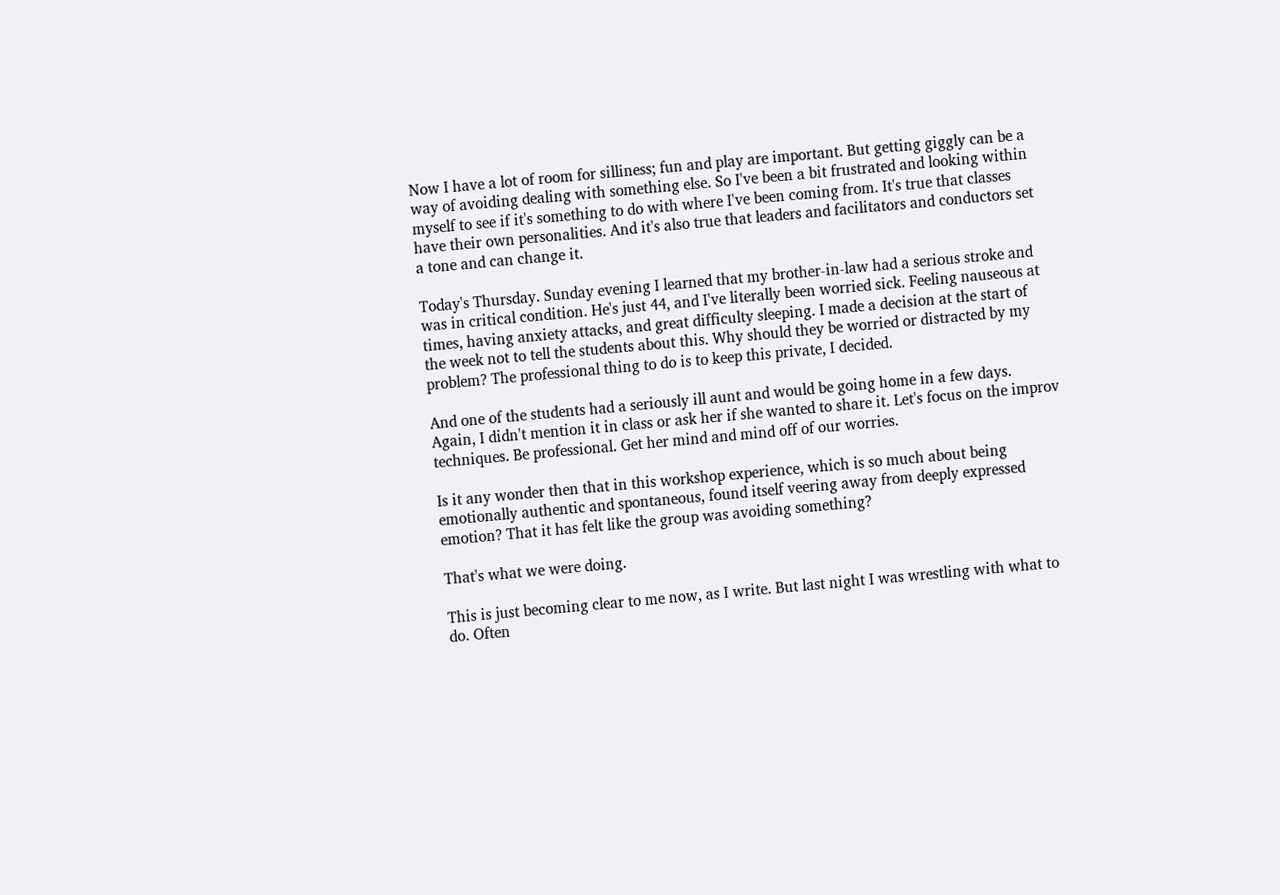Now I have a lot of room for silliness; fun and play are important. But getting giggly can be a way of avoiding dealing with something else. So I've been a bit frustrated and looking within myself to see if it's something to do with where I've been coming from. It's true that classes have their own personalities. And it's also true that leaders and facilitators and conductors set a tone and can change it.

Today's Thursday. Sunday evening I learned that my brother-in-law had a serious stroke and was in critical condition. He's just 44, and I've literally been worried sick. Feeling nauseous at times, having anxiety attacks, and great difficulty sleeping. I made a decision at the start of the week not to tell the students about this. Why should they be worried or distracted by my problem? The professional thing to do is to keep this private, I decided.

And one of the students had a seriously ill aunt and would be going home in a few days. Again, I didn't mention it in class or ask her if she wanted to share it. Let's focus on the improv techniques. Be professional. Get her mind and mind off of our worries.

Is it any wonder then that in this workshop experience, which is so much about being emotionally authentic and spontaneous, found itself veering away from deeply expressed emotion? That it has felt like the group was avoiding something?

That's what we were doing.

This is just becoming clear to me now, as I write. But last night I was wrestling with what to do. Often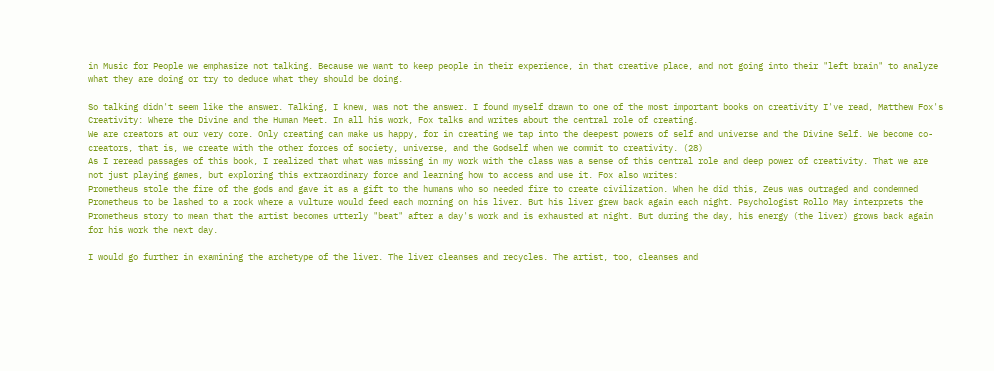in Music for People we emphasize not talking. Because we want to keep people in their experience, in that creative place, and not going into their "left brain" to analyze what they are doing or try to deduce what they should be doing.

So talking didn't seem like the answer. Talking, I knew, was not the answer. I found myself drawn to one of the most important books on creativity I've read, Matthew Fox's Creativity: Where the Divine and the Human Meet. In all his work, Fox talks and writes about the central role of creating.
We are creators at our very core. Only creating can make us happy, for in creating we tap into the deepest powers of self and universe and the Divine Self. We become co-creators, that is, we create with the other forces of society, universe, and the Godself when we commit to creativity. (28)
As I reread passages of this book, I realized that what was missing in my work with the class was a sense of this central role and deep power of creativity. That we are not just playing games, but exploring this extraordinary force and learning how to access and use it. Fox also writes:
Prometheus stole the fire of the gods and gave it as a gift to the humans who so needed fire to create civilization. When he did this, Zeus was outraged and condemned Prometheus to be lashed to a rock where a vulture would feed each morning on his liver. But his liver grew back again each night. Psychologist Rollo May interprets the Prometheus story to mean that the artist becomes utterly "beat" after a day's work and is exhausted at night. But during the day, his energy (the liver) grows back again for his work the next day.

I would go further in examining the archetype of the liver. The liver cleanses and recycles. The artist, too, cleanses and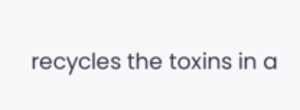recycles the toxins in a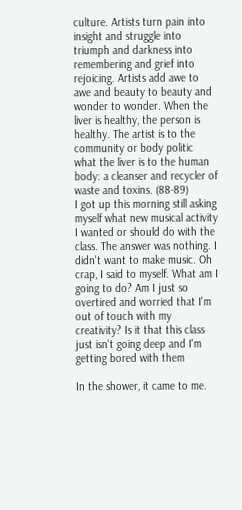culture. Artists turn pain into insight and struggle into triumph and darkness into remembering and grief into rejoicing. Artists add awe to awe and beauty to beauty and wonder to wonder. When the liver is healthy, the person is healthy. The artist is to the community or body politic what the liver is to the human body: a cleanser and recycler of waste and toxins. (88-89)
I got up this morning still asking myself what new musical activity I wanted or should do with the class. The answer was nothing. I didn't want to make music. Oh crap, I said to myself. What am I going to do? Am I just so overtired and worried that I'm out of touch with my creativity? Is it that this class just isn't going deep and I'm getting bored with them

In the shower, it came to me.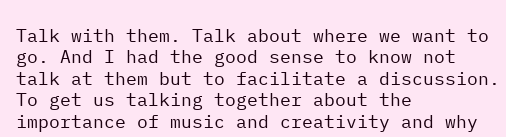Talk with them. Talk about where we want to go. And I had the good sense to know not talk at them but to facilitate a discussion. To get us talking together about the importance of music and creativity and why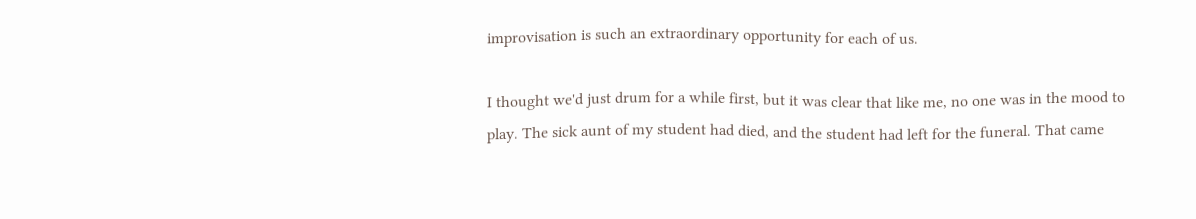improvisation is such an extraordinary opportunity for each of us.

I thought we'd just drum for a while first, but it was clear that like me, no one was in the mood to play. The sick aunt of my student had died, and the student had left for the funeral. That came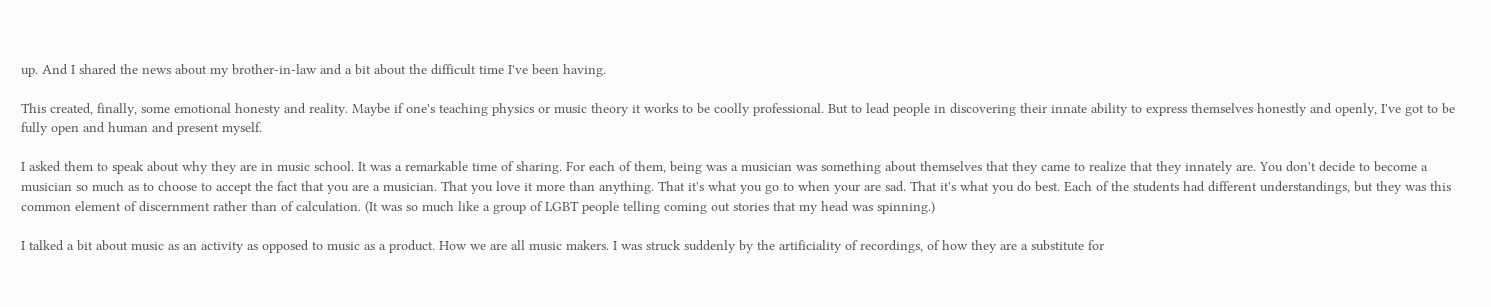up. And I shared the news about my brother-in-law and a bit about the difficult time I've been having.

This created, finally, some emotional honesty and reality. Maybe if one's teaching physics or music theory it works to be coolly professional. But to lead people in discovering their innate ability to express themselves honestly and openly, I've got to be fully open and human and present myself.

I asked them to speak about why they are in music school. It was a remarkable time of sharing. For each of them, being was a musician was something about themselves that they came to realize that they innately are. You don't decide to become a musician so much as to choose to accept the fact that you are a musician. That you love it more than anything. That it's what you go to when your are sad. That it's what you do best. Each of the students had different understandings, but they was this common element of discernment rather than of calculation. (It was so much like a group of LGBT people telling coming out stories that my head was spinning.)

I talked a bit about music as an activity as opposed to music as a product. How we are all music makers. I was struck suddenly by the artificiality of recordings, of how they are a substitute for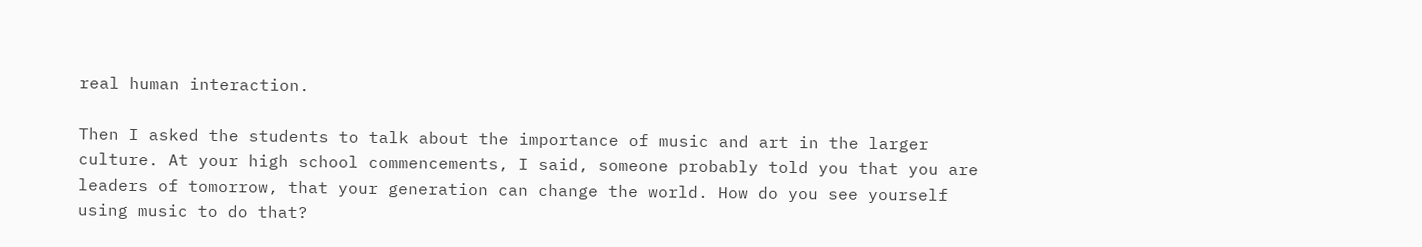real human interaction.

Then I asked the students to talk about the importance of music and art in the larger culture. At your high school commencements, I said, someone probably told you that you are leaders of tomorrow, that your generation can change the world. How do you see yourself using music to do that?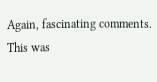Again, fascinating comments. This was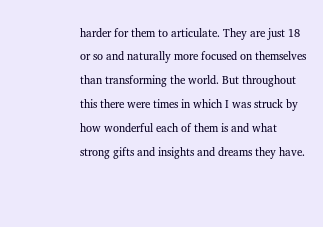harder for them to articulate. They are just 18 or so and naturally more focused on themselves than transforming the world. But throughout this there were times in which I was struck by how wonderful each of them is and what strong gifts and insights and dreams they have.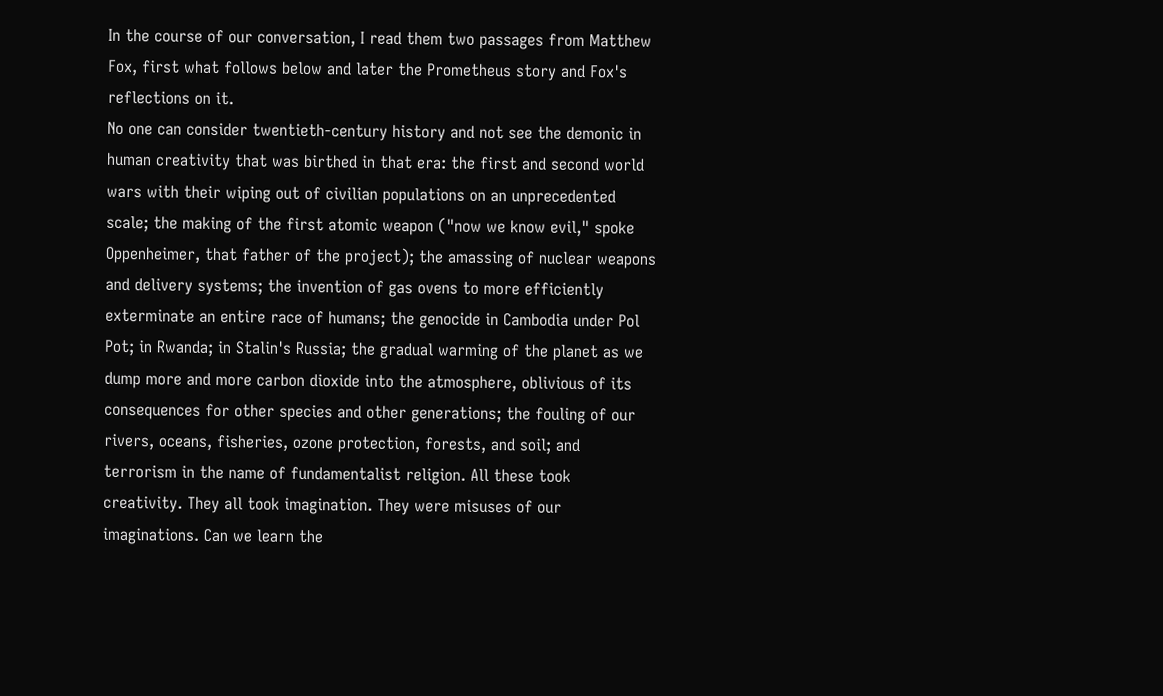In the course of our conversation, I read them two passages from Matthew Fox, first what follows below and later the Prometheus story and Fox's reflections on it.
No one can consider twentieth-century history and not see the demonic in human creativity that was birthed in that era: the first and second world wars with their wiping out of civilian populations on an unprecedented scale; the making of the first atomic weapon ("now we know evil," spoke Oppenheimer, that father of the project); the amassing of nuclear weapons and delivery systems; the invention of gas ovens to more efficiently exterminate an entire race of humans; the genocide in Cambodia under Pol Pot; in Rwanda; in Stalin's Russia; the gradual warming of the planet as we dump more and more carbon dioxide into the atmosphere, oblivious of its consequences for other species and other generations; the fouling of our rivers, oceans, fisheries, ozone protection, forests, and soil; and terrorism in the name of fundamentalist religion. All these took creativity. They all took imagination. They were misuses of our imaginations. Can we learn the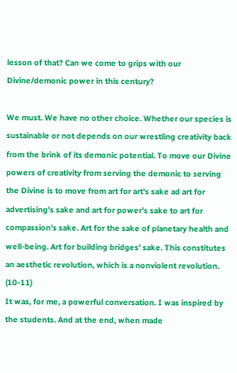lesson of that? Can we come to grips with our Divine/demonic power in this century?

We must. We have no other choice. Whether our species is sustainable or not depends on our wrestling creativity back from the brink of its demonic potential. To move our Divine powers of creativity from serving the demonic to serving the Divine is to move from art for art's sake ad art for advertising's sake and art for power's sake to art for compassion's sake. Art for the sake of planetary health and well-being. Art for building bridges' sake. This constitutes an aesthetic revolution, which is a nonviolent revolution. (10-11)
It was, for me, a powerful conversation. I was inspired by the students. And at the end, when made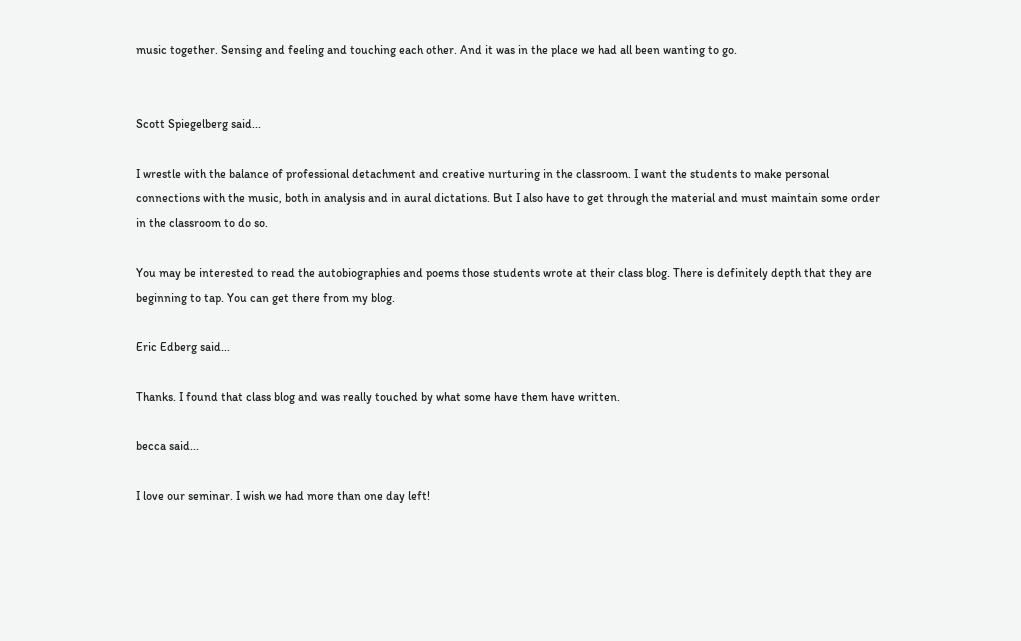music together. Sensing and feeling and touching each other. And it was in the place we had all been wanting to go.


Scott Spiegelberg said...

I wrestle with the balance of professional detachment and creative nurturing in the classroom. I want the students to make personal connections with the music, both in analysis and in aural dictations. But I also have to get through the material and must maintain some order in the classroom to do so.

You may be interested to read the autobiographies and poems those students wrote at their class blog. There is definitely depth that they are beginning to tap. You can get there from my blog.

Eric Edberg said...

Thanks. I found that class blog and was really touched by what some have them have written.

becca said...

I love our seminar. I wish we had more than one day left!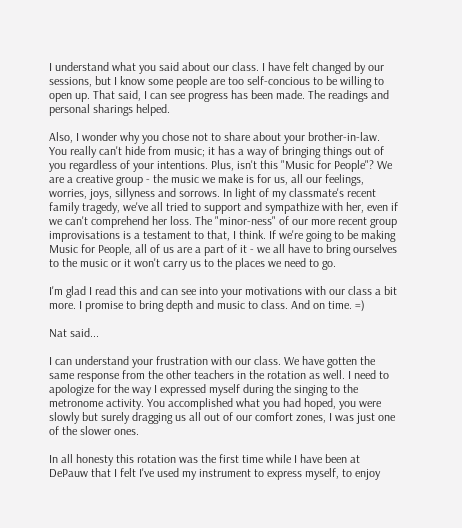I understand what you said about our class. I have felt changed by our sessions, but I know some people are too self-concious to be willing to open up. That said, I can see progress has been made. The readings and personal sharings helped.

Also, I wonder why you chose not to share about your brother-in-law. You really can't hide from music; it has a way of bringing things out of you regardless of your intentions. Plus, isn't this "Music for People"? We are a creative group - the music we make is for us, all our feelings, worries, joys, sillyness and sorrows. In light of my classmate's recent family tragedy, we've all tried to support and sympathize with her, even if we can't comprehend her loss. The "minor-ness" of our more recent group improvisations is a testament to that, I think. If we're going to be making Music for People, all of us are a part of it - we all have to bring ourselves to the music or it won't carry us to the places we need to go.

I'm glad I read this and can see into your motivations with our class a bit more. I promise to bring depth and music to class. And on time. =)

Nat said...

I can understand your frustration with our class. We have gotten the same response from the other teachers in the rotation as well. I need to apologize for the way I expressed myself during the singing to the metronome activity. You accomplished what you had hoped, you were slowly but surely dragging us all out of our comfort zones, I was just one of the slower ones.

In all honesty this rotation was the first time while I have been at DePauw that I felt I've used my instrument to express myself, to enjoy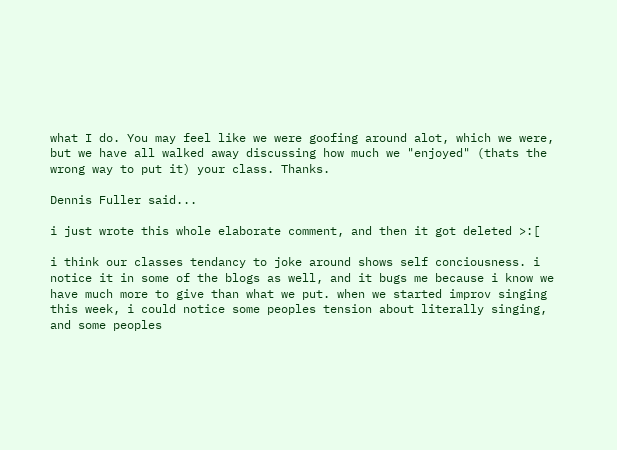what I do. You may feel like we were goofing around alot, which we were, but we have all walked away discussing how much we "enjoyed" (thats the wrong way to put it) your class. Thanks.

Dennis Fuller said...

i just wrote this whole elaborate comment, and then it got deleted >:[

i think our classes tendancy to joke around shows self conciousness. i notice it in some of the blogs as well, and it bugs me because i know we have much more to give than what we put. when we started improv singing this week, i could notice some peoples tension about literally singing, and some peoples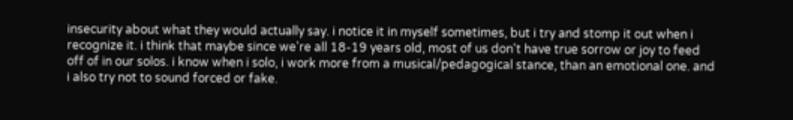insecurity about what they would actually say. i notice it in myself sometimes, but i try and stomp it out when i recognize it. i think that maybe since we're all 18-19 years old, most of us don't have true sorrow or joy to feed off of in our solos. i know when i solo, i work more from a musical/pedagogical stance, than an emotional one. and i also try not to sound forced or fake.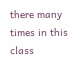there many times in this class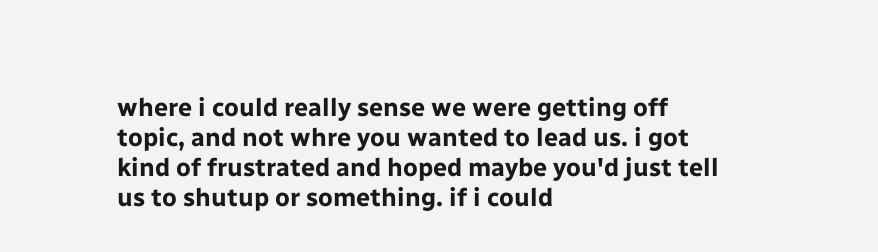where i could really sense we were getting off topic, and not whre you wanted to lead us. i got kind of frustrated and hoped maybe you'd just tell us to shutup or something. if i could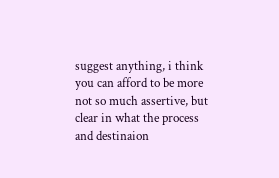suggest anything, i think you can afford to be more not so much assertive, but clear in what the process and destinaion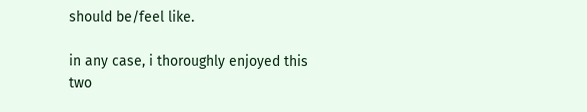should be/feel like.

in any case, i thoroughly enjoyed this two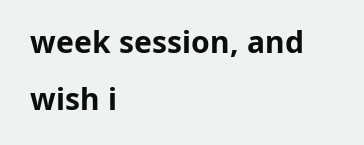week session, and wish i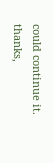could continue it. thanks,